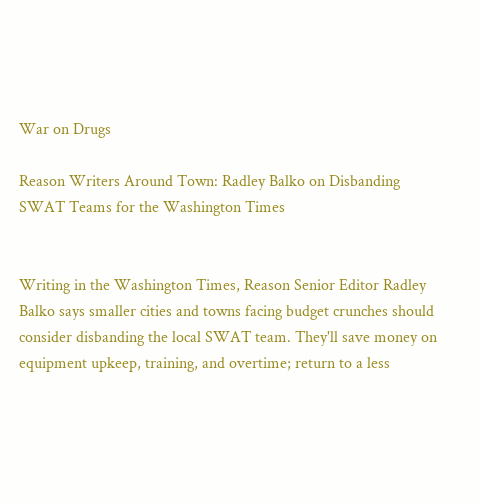War on Drugs

Reason Writers Around Town: Radley Balko on Disbanding SWAT Teams for the Washington Times


Writing in the Washington Times, Reason Senior Editor Radley Balko says smaller cities and towns facing budget crunches should consider disbanding the local SWAT team. They'll save money on equipment upkeep, training, and overtime; return to a less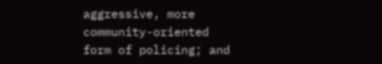aggressive, more community-oriented form of policing; and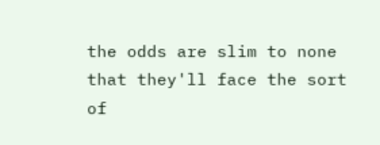the odds are slim to none that they'll face the sort of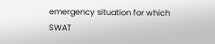emergency situation for which SWAT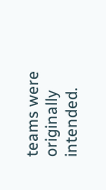teams were originally intended.